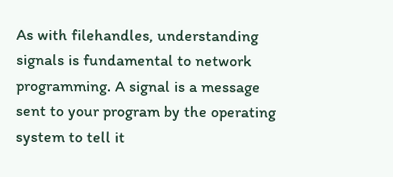As with filehandles, understanding signals is fundamental to network programming. A signal is a message sent to your program by the operating system to tell it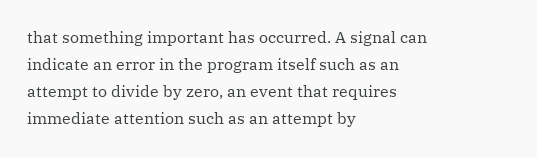that something important has occurred. A signal can indicate an error in the program itself such as an attempt to divide by zero, an event that requires immediate attention such as an attempt by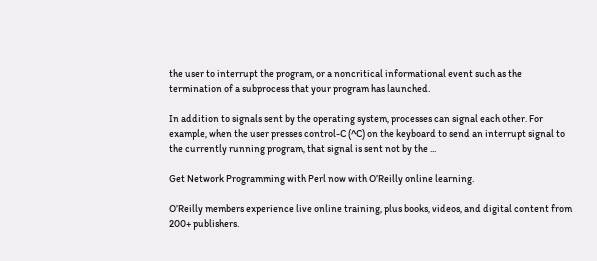the user to interrupt the program, or a noncritical informational event such as the termination of a subprocess that your program has launched.

In addition to signals sent by the operating system, processes can signal each other. For example, when the user presses control-C (^C) on the keyboard to send an interrupt signal to the currently running program, that signal is sent not by the ...

Get Network Programming with Perl now with O’Reilly online learning.

O’Reilly members experience live online training, plus books, videos, and digital content from 200+ publishers.